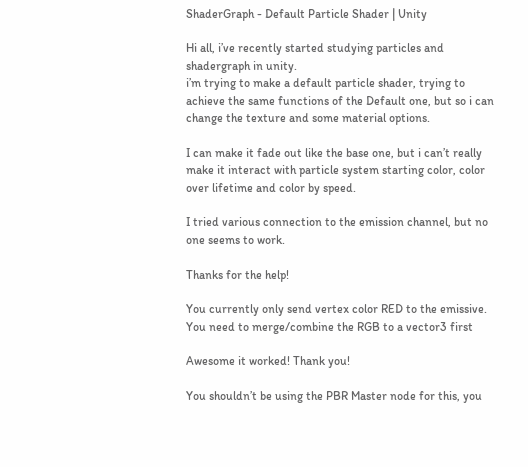ShaderGraph - Default Particle Shader | Unity

Hi all, i’ve recently started studying particles and shadergraph in unity.
i’m trying to make a default particle shader, trying to achieve the same functions of the Default one, but so i can change the texture and some material options.

I can make it fade out like the base one, but i can’t really make it interact with particle system starting color, color over lifetime and color by speed.

I tried various connection to the emission channel, but no one seems to work.

Thanks for the help!

You currently only send vertex color RED to the emissive. You need to merge/combine the RGB to a vector3 first

Awesome it worked! Thank you!

You shouldn’t be using the PBR Master node for this, you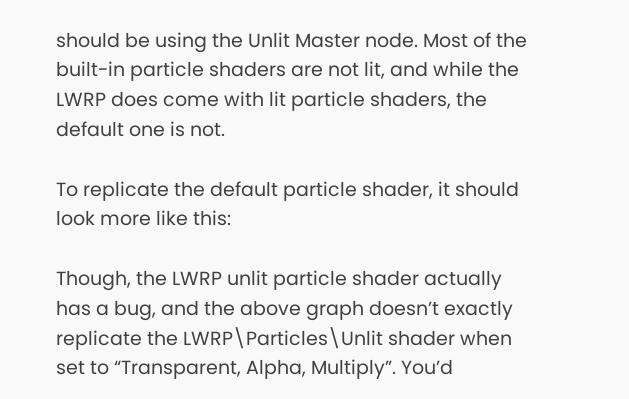should be using the Unlit Master node. Most of the built-in particle shaders are not lit, and while the LWRP does come with lit particle shaders, the default one is not.

To replicate the default particle shader, it should look more like this:

Though, the LWRP unlit particle shader actually has a bug, and the above graph doesn’t exactly replicate the LWRP\Particles\Unlit shader when set to “Transparent, Alpha, Multiply”. You’d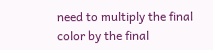need to multiply the final color by the final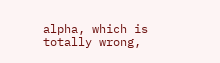alpha, which is totally wrong,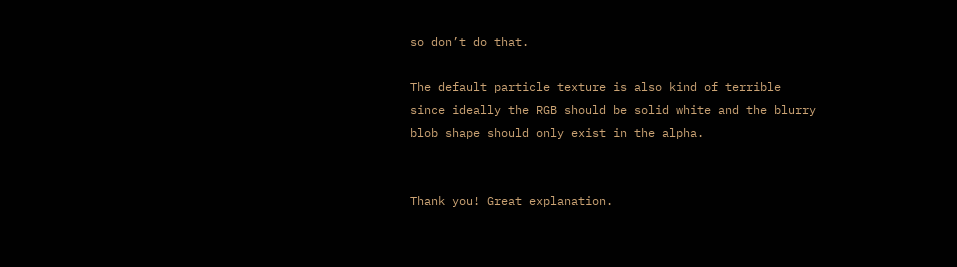so don’t do that.

The default particle texture is also kind of terrible since ideally the RGB should be solid white and the blurry blob shape should only exist in the alpha.


Thank you! Great explanation.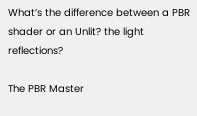What’s the difference between a PBR shader or an Unlit? the light reflections?

The PBR Master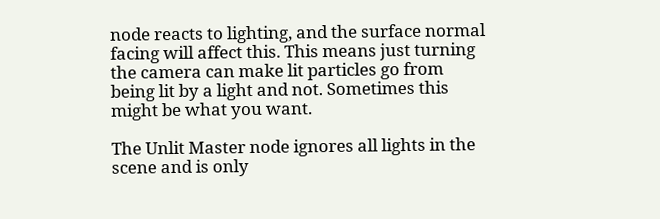node reacts to lighting, and the surface normal facing will affect this. This means just turning the camera can make lit particles go from being lit by a light and not. Sometimes this might be what you want.

The Unlit Master node ignores all lights in the scene and is only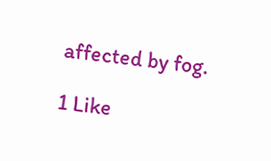affected by fog.

1 Like